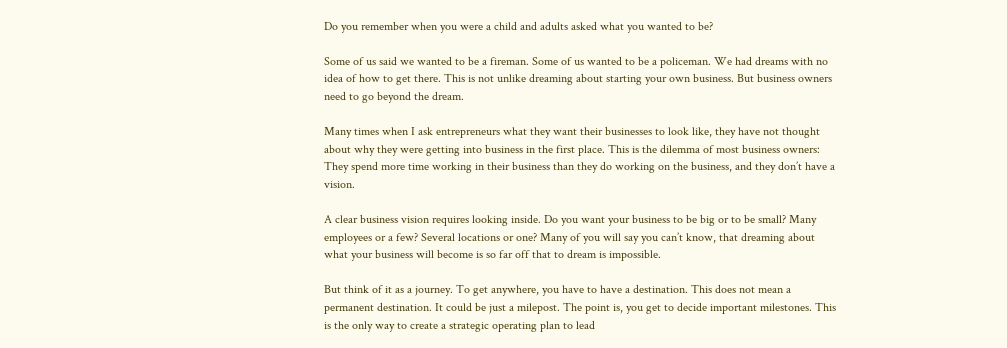Do you remember when you were a child and adults asked what you wanted to be?

Some of us said we wanted to be a fireman. Some of us wanted to be a policeman. We had dreams with no idea of how to get there. This is not unlike dreaming about starting your own business. But business owners need to go beyond the dream.

Many times when I ask entrepreneurs what they want their businesses to look like, they have not thought about why they were getting into business in the first place. This is the dilemma of most business owners: They spend more time working in their business than they do working on the business, and they don’t have a vision.

A clear business vision requires looking inside. Do you want your business to be big or to be small? Many employees or a few? Several locations or one? Many of you will say you can’t know, that dreaming about what your business will become is so far off that to dream is impossible.

But think of it as a journey. To get anywhere, you have to have a destination. This does not mean a permanent destination. It could be just a milepost. The point is, you get to decide important milestones. This is the only way to create a strategic operating plan to lead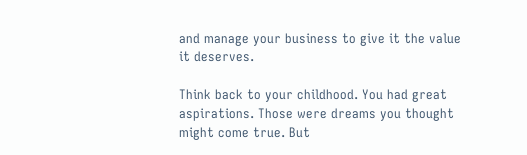and manage your business to give it the value it deserves.

Think back to your childhood. You had great aspirations. Those were dreams you thought might come true. But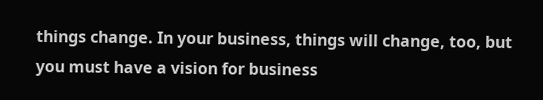things change. In your business, things will change, too, but you must have a vision for business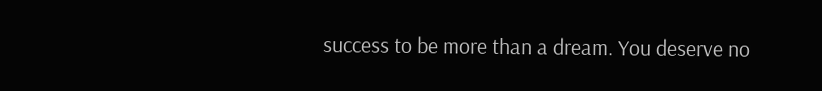success to be more than a dream. You deserve no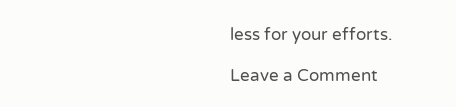less for your efforts.

Leave a Comment